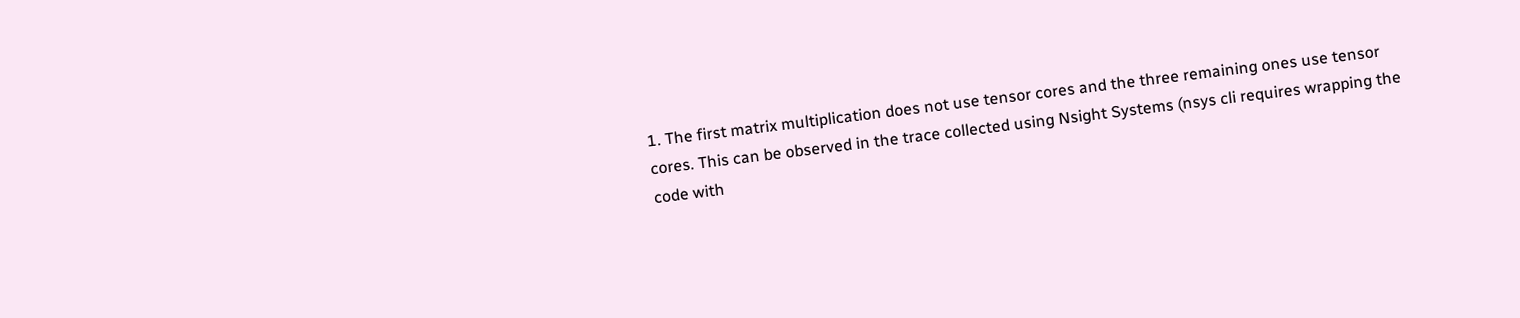1. The first matrix multiplication does not use tensor cores and the three remaining ones use tensor cores. This can be observed in the trace collected using Nsight Systems (nsys cli requires wrapping the code with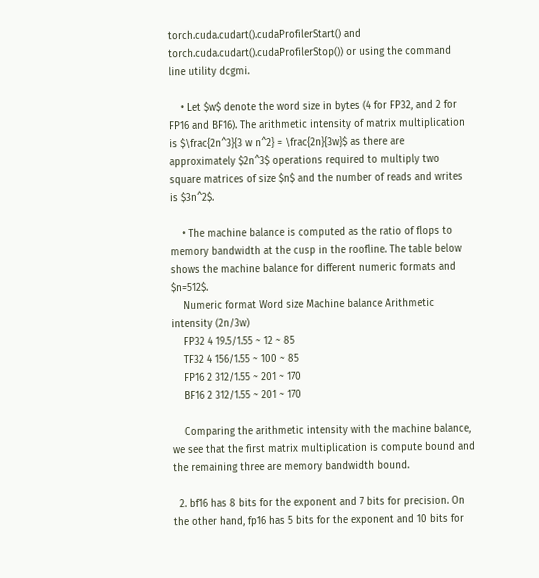torch.cuda.cudart().cudaProfilerStart() and torch.cuda.cudart().cudaProfilerStop()) or using the command line utility dcgmi.

    • Let $w$ denote the word size in bytes (4 for FP32, and 2 for FP16 and BF16). The arithmetic intensity of matrix multiplication is $\frac{2n^3}{3 w n^2} = \frac{2n}{3w}$ as there are approximately $2n^3$ operations required to multiply two square matrices of size $n$ and the number of reads and writes is $3n^2$.

    • The machine balance is computed as the ratio of flops to memory bandwidth at the cusp in the roofline. The table below shows the machine balance for different numeric formats and $n=512$.
    Numeric format Word size Machine balance Arithmetic intensity (2n/3w)
    FP32 4 19.5/1.55 ~ 12 ~ 85
    TF32 4 156/1.55 ~ 100 ~ 85
    FP16 2 312/1.55 ~ 201 ~ 170
    BF16 2 312/1.55 ~ 201 ~ 170

    Comparing the arithmetic intensity with the machine balance, we see that the first matrix multiplication is compute bound and the remaining three are memory bandwidth bound.

  2. bf16 has 8 bits for the exponent and 7 bits for precision. On the other hand, fp16 has 5 bits for the exponent and 10 bits for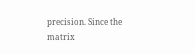precision. Since the matrix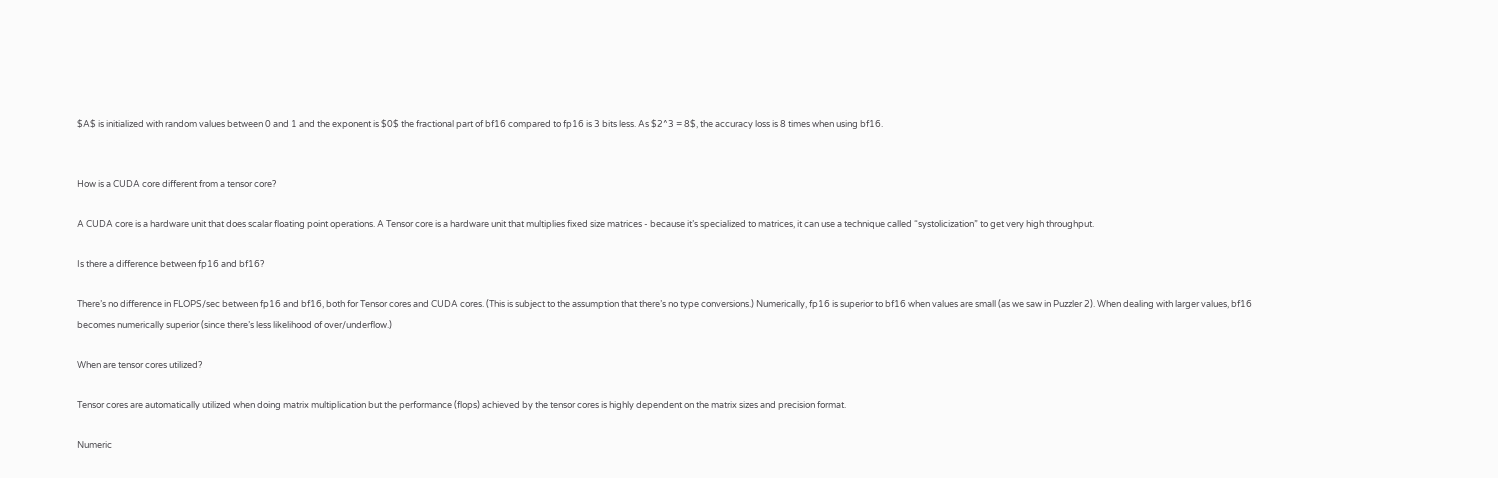$A$ is initialized with random values between 0 and 1 and the exponent is $0$ the fractional part of bf16 compared to fp16 is 3 bits less. As $2^3 = 8$, the accuracy loss is 8 times when using bf16.


How is a CUDA core different from a tensor core?

A CUDA core is a hardware unit that does scalar floating point operations. A Tensor core is a hardware unit that multiplies fixed size matrices - because it’s specialized to matrices, it can use a technique called “systolicization” to get very high throughput.

Is there a difference between fp16 and bf16?

There’s no difference in FLOPS/sec between fp16 and bf16, both for Tensor cores and CUDA cores. (This is subject to the assumption that there’s no type conversions.) Numerically, fp16 is superior to bf16 when values are small (as we saw in Puzzler 2). When dealing with larger values, bf16 becomes numerically superior (since there’s less likelihood of over/underflow.)

When are tensor cores utilized?

Tensor cores are automatically utilized when doing matrix multiplication but the performance (flops) achieved by the tensor cores is highly dependent on the matrix sizes and precision format.

Numeric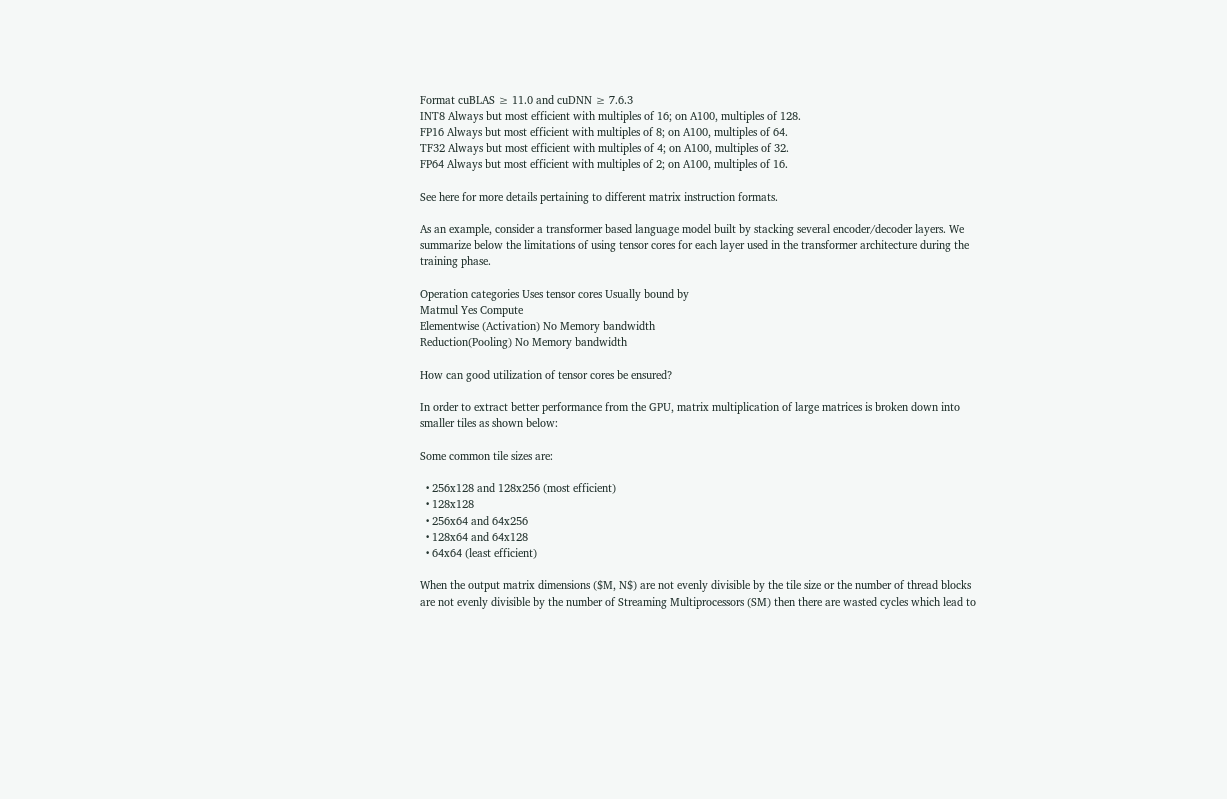Format cuBLAS ≥ 11.0 and cuDNN ≥ 7.6.3
INT8 Always but most efficient with multiples of 16; on A100, multiples of 128.
FP16 Always but most efficient with multiples of 8; on A100, multiples of 64.
TF32 Always but most efficient with multiples of 4; on A100, multiples of 32.
FP64 Always but most efficient with multiples of 2; on A100, multiples of 16.

See here for more details pertaining to different matrix instruction formats.

As an example, consider a transformer based language model built by stacking several encoder/decoder layers. We summarize below the limitations of using tensor cores for each layer used in the transformer architecture during the training phase.

Operation categories Uses tensor cores Usually bound by
Matmul Yes Compute
Elementwise (Activation) No Memory bandwidth
Reduction(Pooling) No Memory bandwidth

How can good utilization of tensor cores be ensured?

In order to extract better performance from the GPU, matrix multiplication of large matrices is broken down into smaller tiles as shown below:

Some common tile sizes are:

  • 256x128 and 128x256 (most efficient)
  • 128x128
  • 256x64 and 64x256
  • 128x64 and 64x128
  • 64x64 (least efficient)

When the output matrix dimensions ($M, N$) are not evenly divisible by the tile size or the number of thread blocks are not evenly divisible by the number of Streaming Multiprocessors (SM) then there are wasted cycles which lead to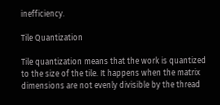inefficiency.

Tile Quantization

Tile quantization means that the work is quantized to the size of the tile. It happens when the matrix dimensions are not evenly divisible by the thread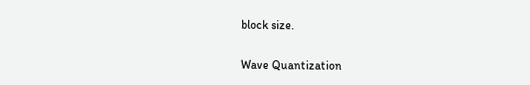block size.

Wave Quantization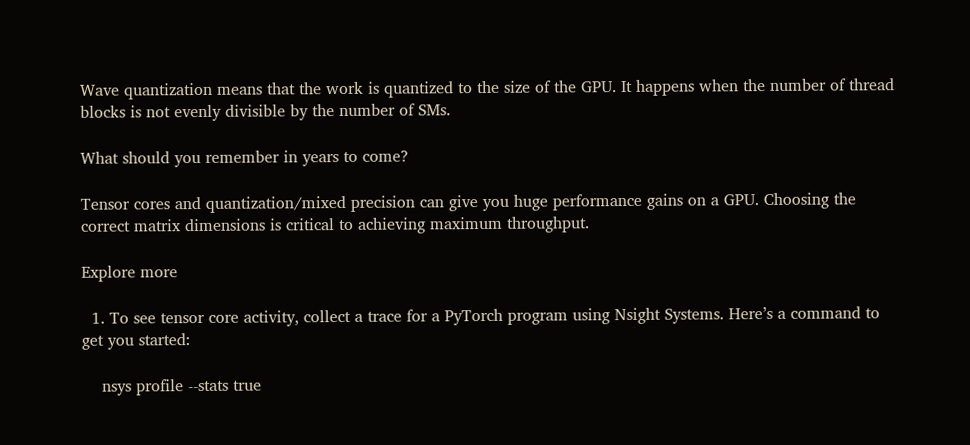Wave quantization means that the work is quantized to the size of the GPU. It happens when the number of thread blocks is not evenly divisible by the number of SMs.

What should you remember in years to come?

Tensor cores and quantization/mixed precision can give you huge performance gains on a GPU. Choosing the correct matrix dimensions is critical to achieving maximum throughput.

Explore more

  1. To see tensor core activity, collect a trace for a PyTorch program using Nsight Systems. Here’s a command to get you started:

    nsys profile --stats true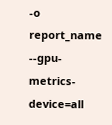-o report_name --gpu-metrics-device=all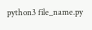python3 file_name.py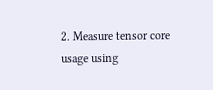2. Measure tensor core usage using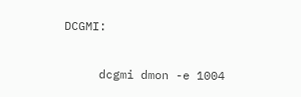DCGMI:

     dcgmi dmon -e 1004